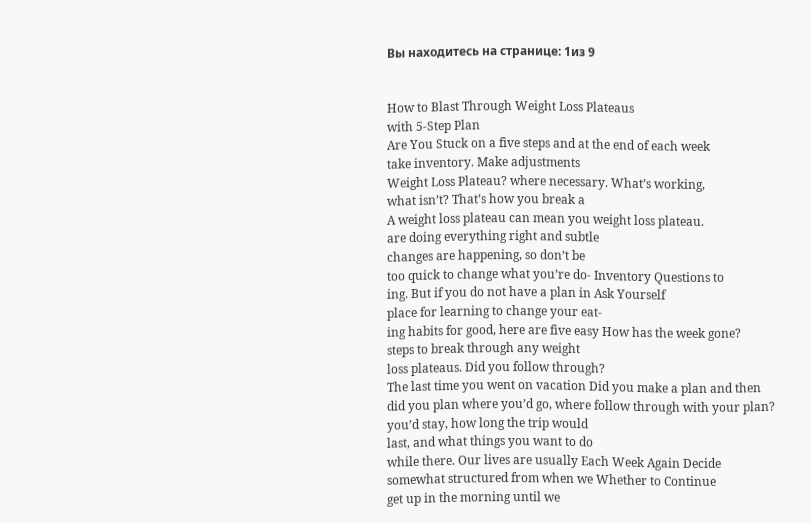Вы находитесь на странице: 1из 9


How to Blast Through Weight Loss Plateaus
with 5-Step Plan
Are You Stuck on a five steps and at the end of each week
take inventory. Make adjustments
Weight Loss Plateau? where necessary. What’s working,
what isn’t? That’s how you break a
A weight loss plateau can mean you weight loss plateau.
are doing everything right and subtle
changes are happening, so don’t be
too quick to change what you’re do- Inventory Questions to
ing. But if you do not have a plan in Ask Yourself
place for learning to change your eat-
ing habits for good, here are five easy How has the week gone?
steps to break through any weight
loss plateaus. Did you follow through?
The last time you went on vacation Did you make a plan and then
did you plan where you’d go, where follow through with your plan?
you’d stay, how long the trip would
last, and what things you want to do
while there. Our lives are usually Each Week Again Decide
somewhat structured from when we Whether to Continue
get up in the morning until we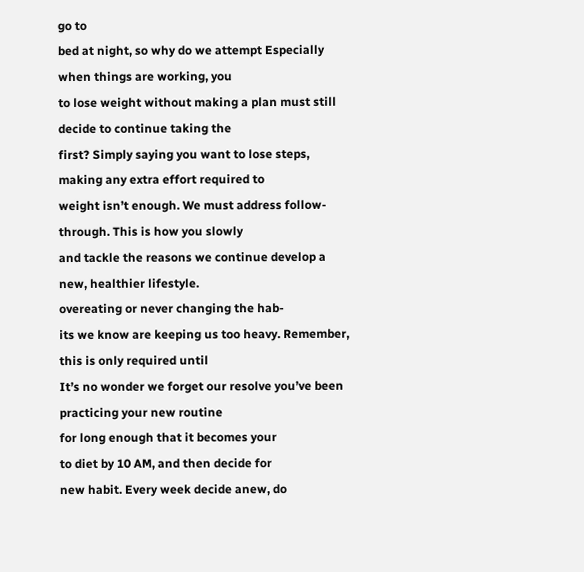go to
bed at night, so why do we attempt Especially when things are working, you
to lose weight without making a plan must still decide to continue taking the
first? Simply saying you want to lose steps, making any extra effort required to
weight isn’t enough. We must address follow-through. This is how you slowly
and tackle the reasons we continue develop a new, healthier lifestyle.
overeating or never changing the hab-
its we know are keeping us too heavy. Remember, this is only required until
It’s no wonder we forget our resolve you’ve been practicing your new routine
for long enough that it becomes your
to diet by 10 AM, and then decide for
new habit. Every week decide anew, do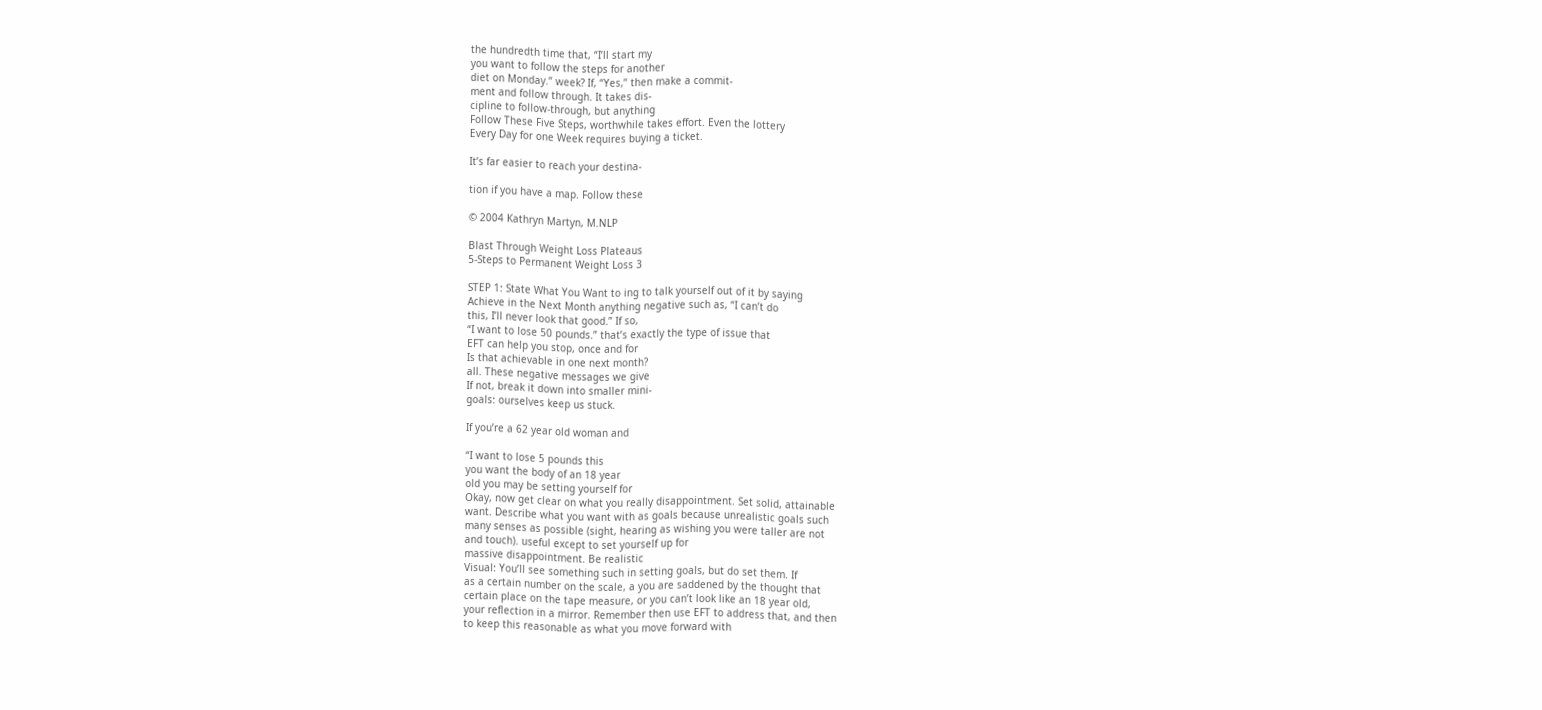the hundredth time that, “I’ll start my
you want to follow the steps for another
diet on Monday.” week? If, “Yes,” then make a commit-
ment and follow through. It takes dis-
cipline to follow-through, but anything
Follow These Five Steps, worthwhile takes effort. Even the lottery
Every Day for one Week requires buying a ticket.

It’s far easier to reach your destina-

tion if you have a map. Follow these

© 2004 Kathryn Martyn, M.NLP

Blast Through Weight Loss Plateaus
5-Steps to Permanent Weight Loss 3

STEP 1: State What You Want to ing to talk yourself out of it by saying
Achieve in the Next Month anything negative such as, “I can’t do
this, I’ll never look that good.” If so,
“I want to lose 50 pounds.” that’s exactly the type of issue that
EFT can help you stop, once and for
Is that achievable in one next month?
all. These negative messages we give
If not, break it down into smaller mini-
goals: ourselves keep us stuck.

If you’re a 62 year old woman and

“I want to lose 5 pounds this
you want the body of an 18 year
old you may be setting yourself for
Okay, now get clear on what you really disappointment. Set solid, attainable
want. Describe what you want with as goals because unrealistic goals such
many senses as possible (sight, hearing as wishing you were taller are not
and touch). useful except to set yourself up for
massive disappointment. Be realistic
Visual: You’ll see something such in setting goals, but do set them. If
as a certain number on the scale, a you are saddened by the thought that
certain place on the tape measure, or you can’t look like an 18 year old,
your reflection in a mirror. Remember then use EFT to address that, and then
to keep this reasonable as what you move forward with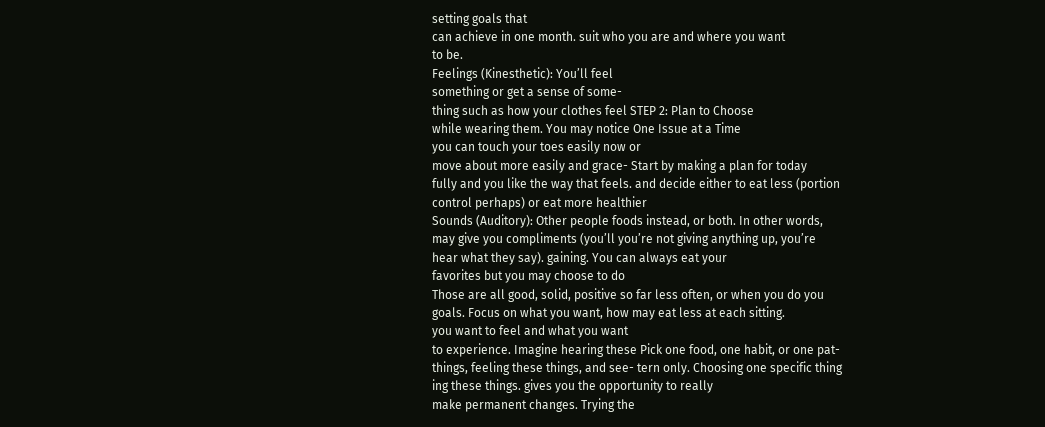setting goals that
can achieve in one month. suit who you are and where you want
to be.
Feelings (Kinesthetic): You’ll feel
something or get a sense of some-
thing such as how your clothes feel STEP 2: Plan to Choose
while wearing them. You may notice One Issue at a Time
you can touch your toes easily now or
move about more easily and grace- Start by making a plan for today
fully and you like the way that feels. and decide either to eat less (portion
control perhaps) or eat more healthier
Sounds (Auditory): Other people foods instead, or both. In other words,
may give you compliments (you’ll you’re not giving anything up, you’re
hear what they say). gaining. You can always eat your
favorites but you may choose to do
Those are all good, solid, positive so far less often, or when you do you
goals. Focus on what you want, how may eat less at each sitting.
you want to feel and what you want
to experience. Imagine hearing these Pick one food, one habit, or one pat-
things, feeling these things, and see- tern only. Choosing one specific thing
ing these things. gives you the opportunity to really
make permanent changes. Trying the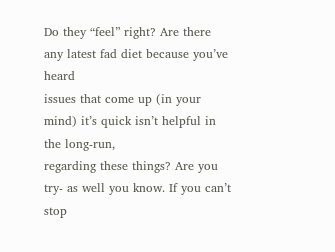Do they “feel” right? Are there any latest fad diet because you’ve heard
issues that come up (in your mind) it’s quick isn’t helpful in the long-run,
regarding these things? Are you try- as well you know. If you can’t stop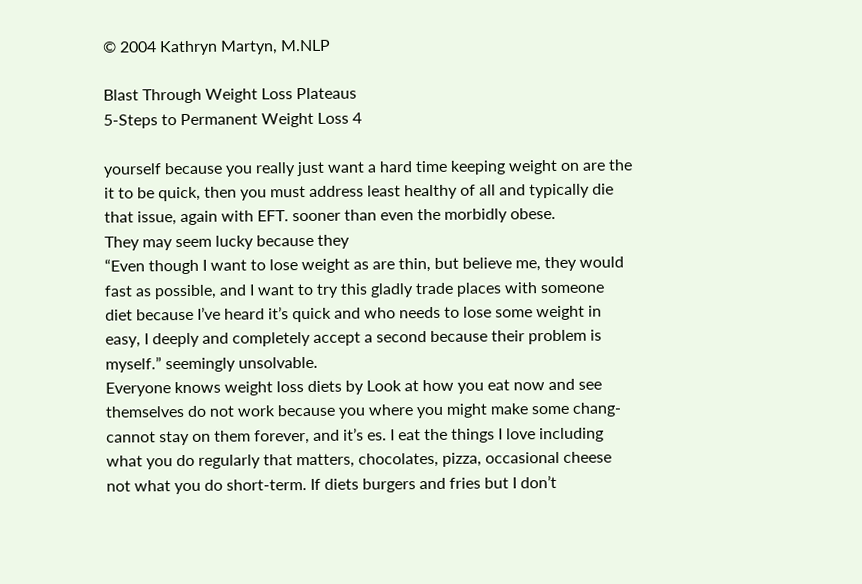© 2004 Kathryn Martyn, M.NLP

Blast Through Weight Loss Plateaus
5-Steps to Permanent Weight Loss 4

yourself because you really just want a hard time keeping weight on are the
it to be quick, then you must address least healthy of all and typically die
that issue, again with EFT. sooner than even the morbidly obese.
They may seem lucky because they
“Even though I want to lose weight as are thin, but believe me, they would
fast as possible, and I want to try this gladly trade places with someone
diet because I’ve heard it’s quick and who needs to lose some weight in
easy, I deeply and completely accept a second because their problem is
myself.” seemingly unsolvable.
Everyone knows weight loss diets by Look at how you eat now and see
themselves do not work because you where you might make some chang-
cannot stay on them forever, and it’s es. I eat the things I love including
what you do regularly that matters, chocolates, pizza, occasional cheese
not what you do short-term. If diets burgers and fries but I don’t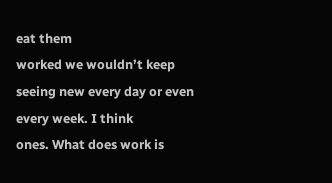eat them
worked we wouldn’t keep seeing new every day or even every week. I think
ones. What does work is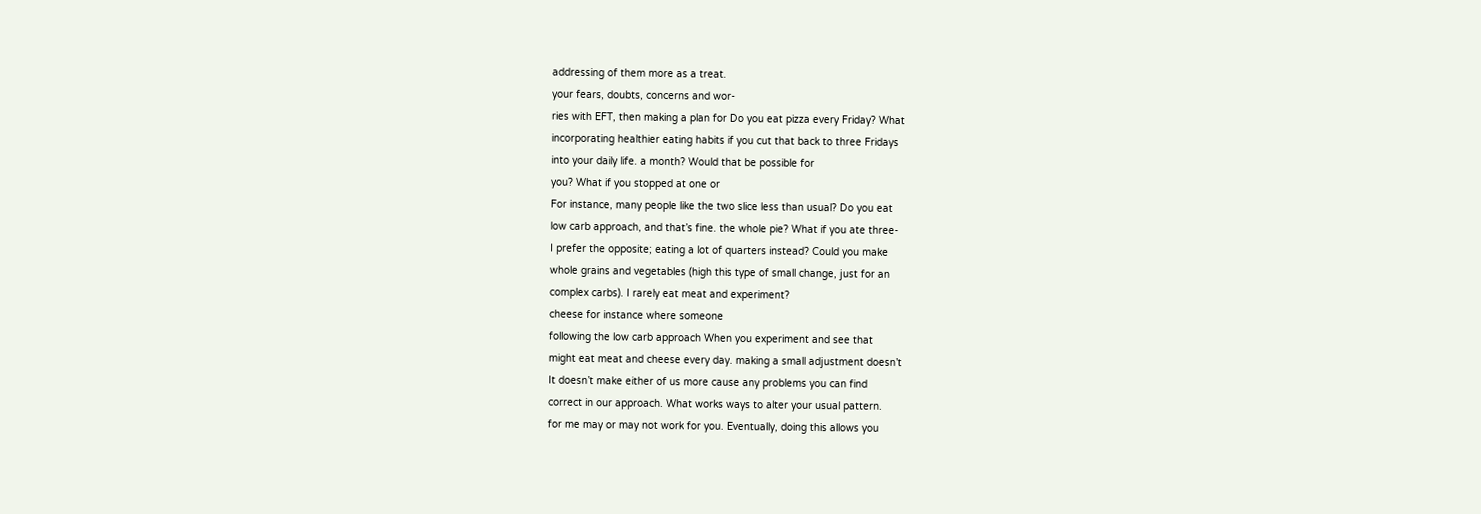addressing of them more as a treat.
your fears, doubts, concerns and wor-
ries with EFT, then making a plan for Do you eat pizza every Friday? What
incorporating healthier eating habits if you cut that back to three Fridays
into your daily life. a month? Would that be possible for
you? What if you stopped at one or
For instance, many people like the two slice less than usual? Do you eat
low carb approach, and that’s fine. the whole pie? What if you ate three-
I prefer the opposite; eating a lot of quarters instead? Could you make
whole grains and vegetables (high this type of small change, just for an
complex carbs). I rarely eat meat and experiment?
cheese for instance where someone
following the low carb approach When you experiment and see that
might eat meat and cheese every day. making a small adjustment doesn’t
It doesn’t make either of us more cause any problems you can find
correct in our approach. What works ways to alter your usual pattern.
for me may or may not work for you. Eventually, doing this allows you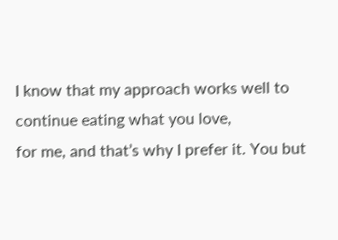I know that my approach works well to continue eating what you love,
for me, and that’s why I prefer it. You but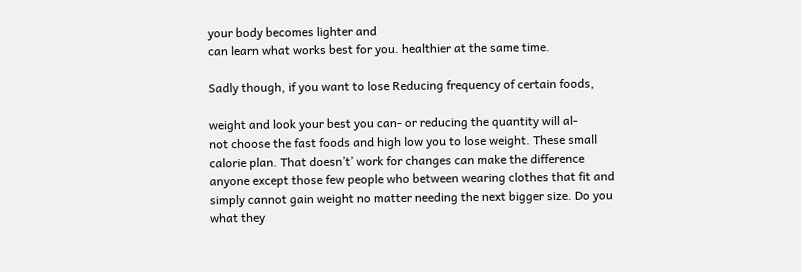your body becomes lighter and
can learn what works best for you. healthier at the same time.

Sadly though, if you want to lose Reducing frequency of certain foods,

weight and look your best you can- or reducing the quantity will al-
not choose the fast foods and high low you to lose weight. These small
calorie plan. That doesn’t’ work for changes can make the difference
anyone except those few people who between wearing clothes that fit and
simply cannot gain weight no matter needing the next bigger size. Do you
what they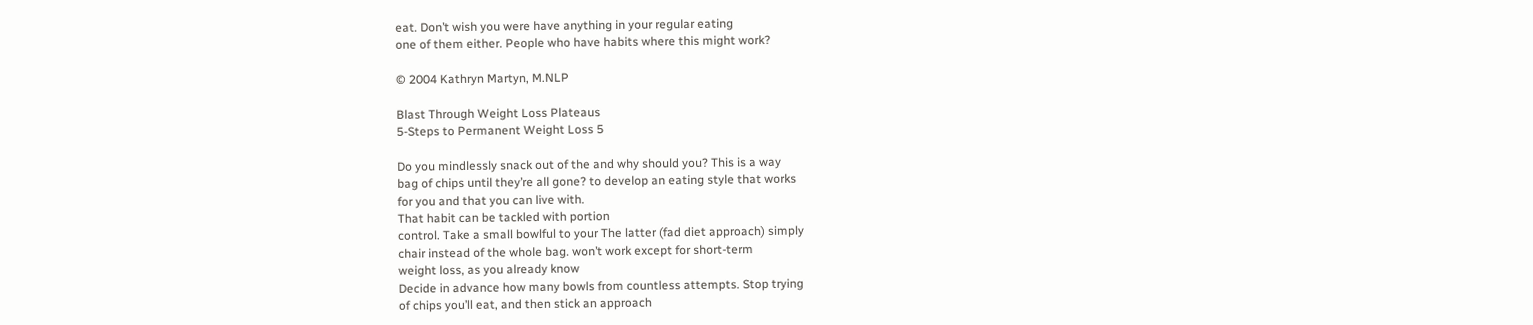eat. Don’t wish you were have anything in your regular eating
one of them either. People who have habits where this might work?

© 2004 Kathryn Martyn, M.NLP

Blast Through Weight Loss Plateaus
5-Steps to Permanent Weight Loss 5

Do you mindlessly snack out of the and why should you? This is a way
bag of chips until they’re all gone? to develop an eating style that works
for you and that you can live with.
That habit can be tackled with portion
control. Take a small bowlful to your The latter (fad diet approach) simply
chair instead of the whole bag. won’t work except for short-term
weight loss, as you already know
Decide in advance how many bowls from countless attempts. Stop trying
of chips you’ll eat, and then stick an approach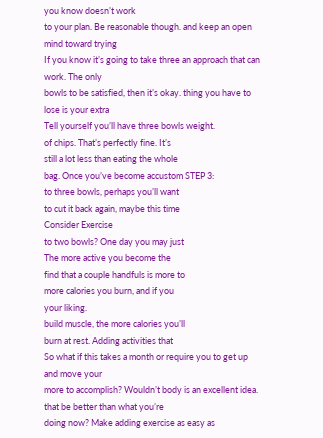you know doesn’t work
to your plan. Be reasonable though. and keep an open mind toward trying
If you know it’s going to take three an approach that can work. The only
bowls to be satisfied, then it’s okay. thing you have to lose is your extra
Tell yourself you’ll have three bowls weight.
of chips. That’s perfectly fine. It’s
still a lot less than eating the whole
bag. Once you’ve become accustom STEP 3:
to three bowls, perhaps you’ll want
to cut it back again, maybe this time
Consider Exercise
to two bowls? One day you may just
The more active you become the
find that a couple handfuls is more to
more calories you burn, and if you
your liking.
build muscle, the more calories you’ll
burn at rest. Adding activities that
So what if this takes a month or require you to get up and move your
more to accomplish? Wouldn’t body is an excellent idea.
that be better than what you’re
doing now? Make adding exercise as easy as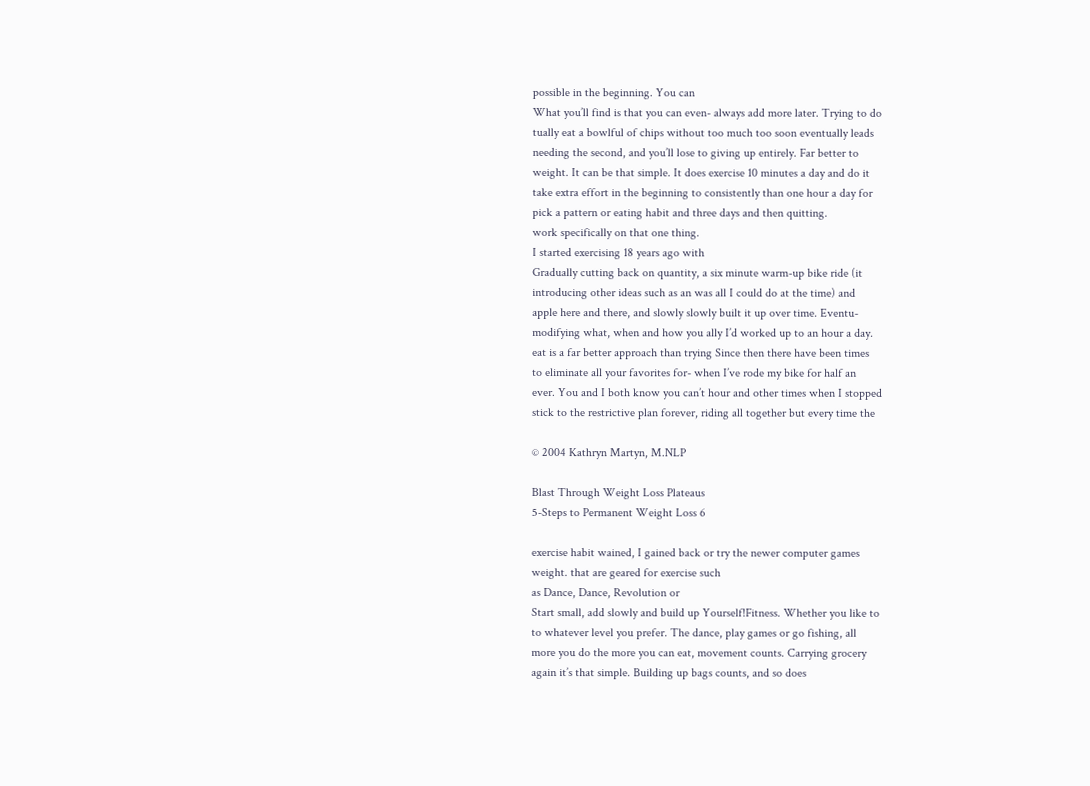possible in the beginning. You can
What you’ll find is that you can even- always add more later. Trying to do
tually eat a bowlful of chips without too much too soon eventually leads
needing the second, and you’ll lose to giving up entirely. Far better to
weight. It can be that simple. It does exercise 10 minutes a day and do it
take extra effort in the beginning to consistently than one hour a day for
pick a pattern or eating habit and three days and then quitting.
work specifically on that one thing.
I started exercising 18 years ago with
Gradually cutting back on quantity, a six minute warm-up bike ride (it
introducing other ideas such as an was all I could do at the time) and
apple here and there, and slowly slowly built it up over time. Eventu-
modifying what, when and how you ally I’d worked up to an hour a day.
eat is a far better approach than trying Since then there have been times
to eliminate all your favorites for- when I’ve rode my bike for half an
ever. You and I both know you can’t hour and other times when I stopped
stick to the restrictive plan forever, riding all together but every time the

© 2004 Kathryn Martyn, M.NLP

Blast Through Weight Loss Plateaus
5-Steps to Permanent Weight Loss 6

exercise habit wained, I gained back or try the newer computer games
weight. that are geared for exercise such
as Dance, Dance, Revolution or
Start small, add slowly and build up Yourself!Fitness. Whether you like to
to whatever level you prefer. The dance, play games or go fishing, all
more you do the more you can eat, movement counts. Carrying grocery
again it’s that simple. Building up bags counts, and so does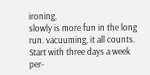ironing,
slowly is more fun in the long run. vacuuming, it all counts.
Start with three days a week per-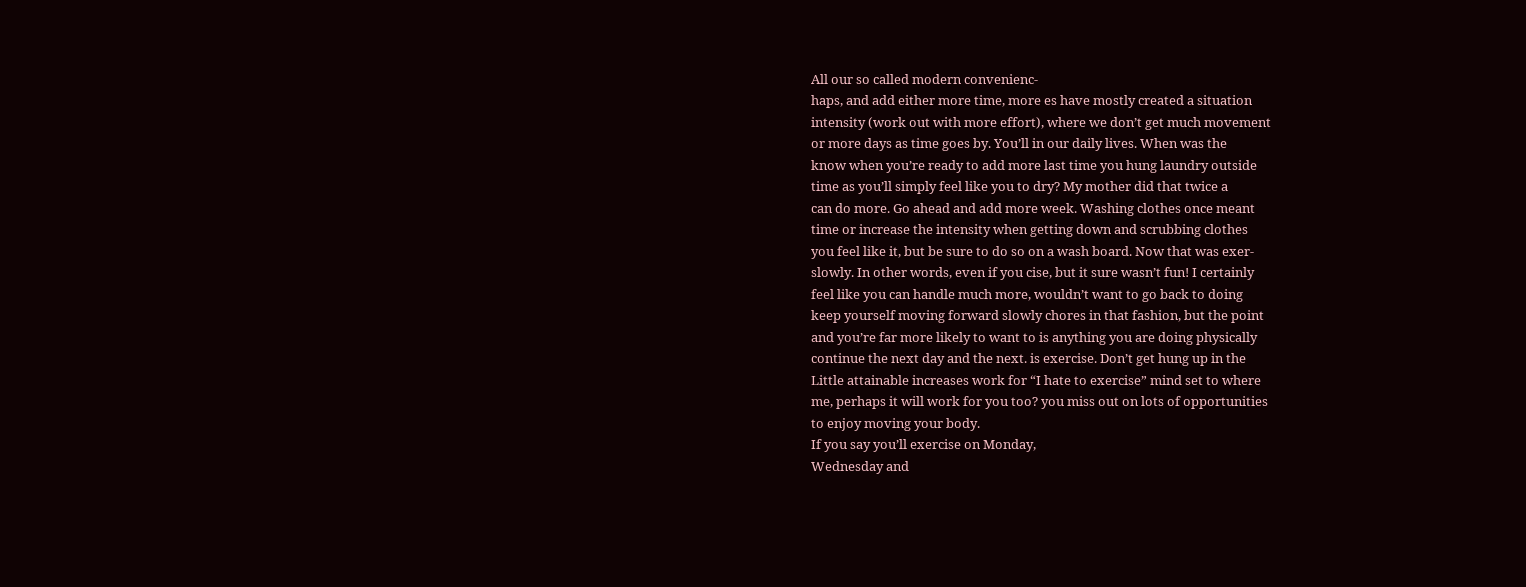All our so called modern convenienc-
haps, and add either more time, more es have mostly created a situation
intensity (work out with more effort), where we don’t get much movement
or more days as time goes by. You’ll in our daily lives. When was the
know when you’re ready to add more last time you hung laundry outside
time as you’ll simply feel like you to dry? My mother did that twice a
can do more. Go ahead and add more week. Washing clothes once meant
time or increase the intensity when getting down and scrubbing clothes
you feel like it, but be sure to do so on a wash board. Now that was exer-
slowly. In other words, even if you cise, but it sure wasn’t fun! I certainly
feel like you can handle much more, wouldn’t want to go back to doing
keep yourself moving forward slowly chores in that fashion, but the point
and you’re far more likely to want to is anything you are doing physically
continue the next day and the next. is exercise. Don’t get hung up in the
Little attainable increases work for “I hate to exercise” mind set to where
me, perhaps it will work for you too? you miss out on lots of opportunities
to enjoy moving your body.
If you say you’ll exercise on Monday,
Wednesday and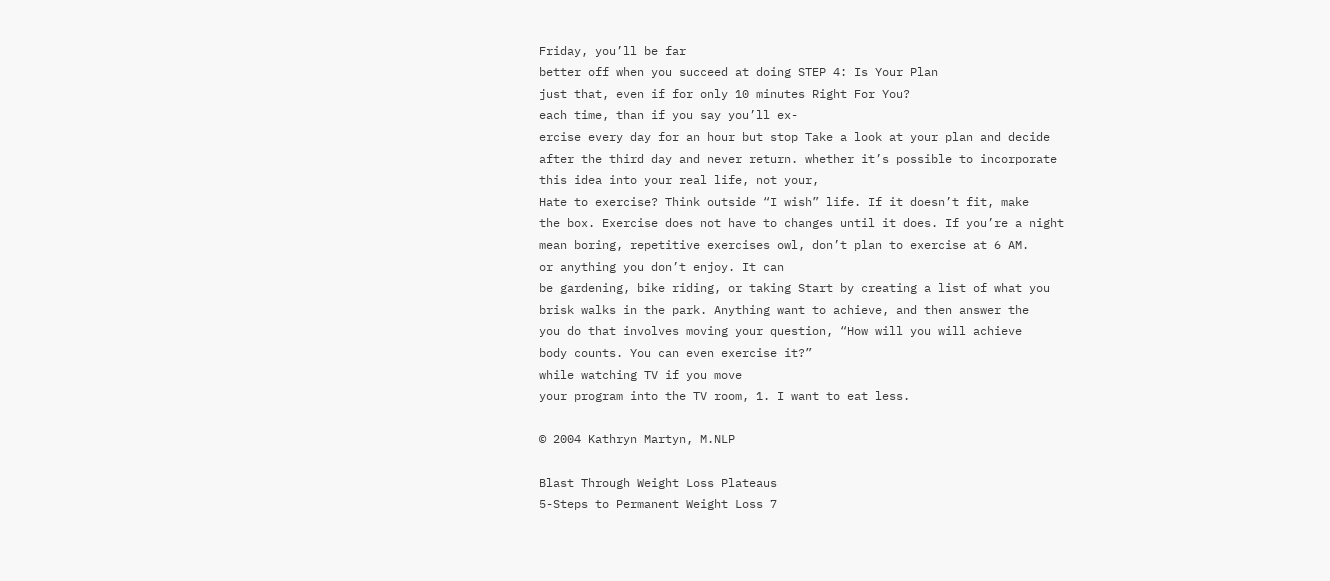Friday, you’ll be far
better off when you succeed at doing STEP 4: Is Your Plan
just that, even if for only 10 minutes Right For You?
each time, than if you say you’ll ex-
ercise every day for an hour but stop Take a look at your plan and decide
after the third day and never return. whether it’s possible to incorporate
this idea into your real life, not your,
Hate to exercise? Think outside “I wish” life. If it doesn’t fit, make
the box. Exercise does not have to changes until it does. If you’re a night
mean boring, repetitive exercises owl, don’t plan to exercise at 6 AM.
or anything you don’t enjoy. It can
be gardening, bike riding, or taking Start by creating a list of what you
brisk walks in the park. Anything want to achieve, and then answer the
you do that involves moving your question, “How will you will achieve
body counts. You can even exercise it?”
while watching TV if you move
your program into the TV room, 1. I want to eat less.

© 2004 Kathryn Martyn, M.NLP

Blast Through Weight Loss Plateaus
5-Steps to Permanent Weight Loss 7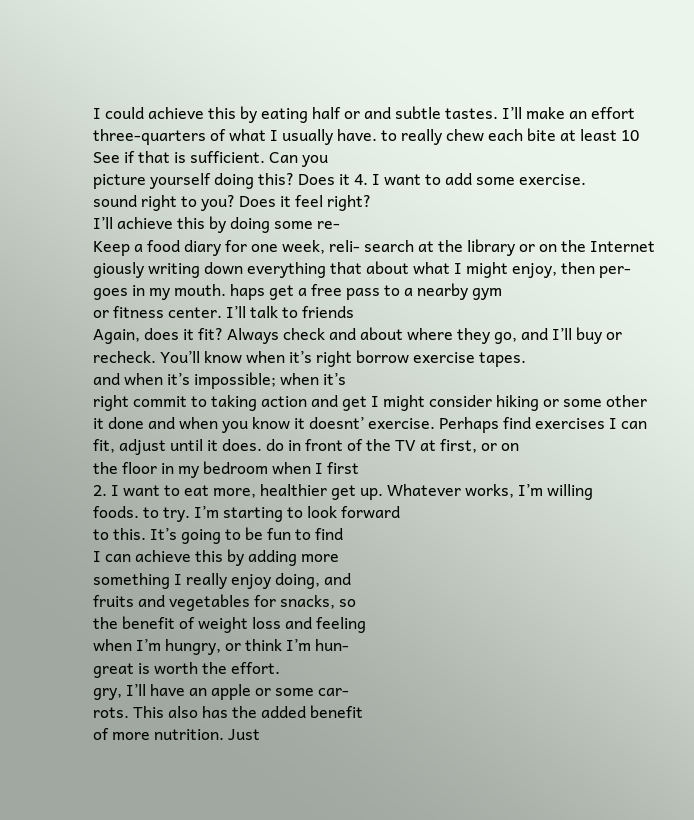I could achieve this by eating half or and subtle tastes. I’ll make an effort
three-quarters of what I usually have. to really chew each bite at least 10
See if that is sufficient. Can you
picture yourself doing this? Does it 4. I want to add some exercise.
sound right to you? Does it feel right?
I’ll achieve this by doing some re-
Keep a food diary for one week, reli- search at the library or on the Internet
giously writing down everything that about what I might enjoy, then per-
goes in my mouth. haps get a free pass to a nearby gym
or fitness center. I’ll talk to friends
Again, does it fit? Always check and about where they go, and I’ll buy or
recheck. You’ll know when it’s right borrow exercise tapes.
and when it’s impossible; when it’s
right commit to taking action and get I might consider hiking or some other
it done and when you know it doesnt’ exercise. Perhaps find exercises I can
fit, adjust until it does. do in front of the TV at first, or on
the floor in my bedroom when I first
2. I want to eat more, healthier get up. Whatever works, I’m willing
foods. to try. I’m starting to look forward
to this. It’s going to be fun to find
I can achieve this by adding more
something I really enjoy doing, and
fruits and vegetables for snacks, so
the benefit of weight loss and feeling
when I’m hungry, or think I’m hun-
great is worth the effort.
gry, I’ll have an apple or some car-
rots. This also has the added benefit
of more nutrition. Just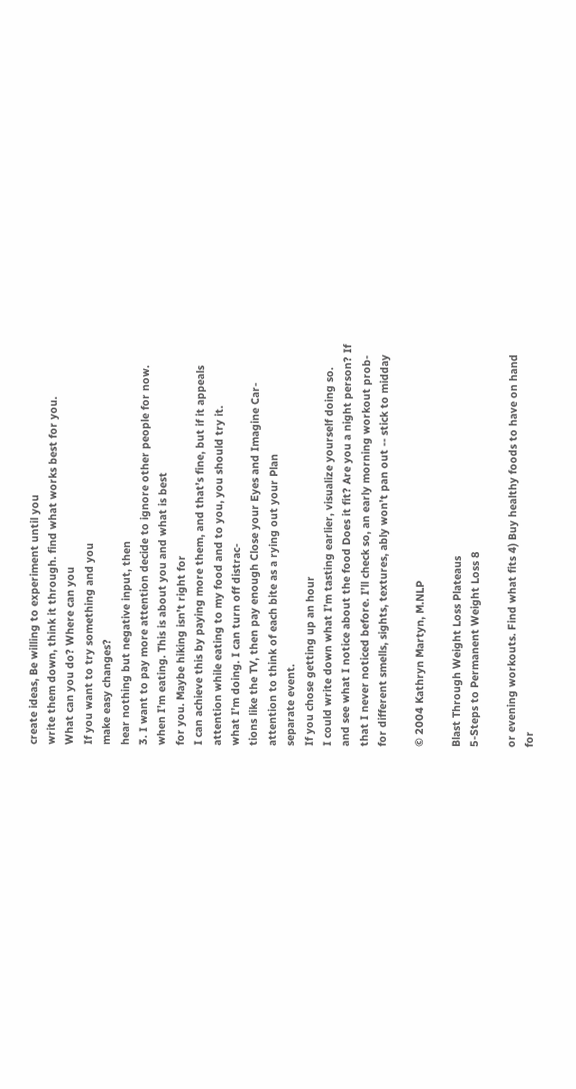create ideas, Be willing to experiment until you
write them down, think it through. find what works best for you.
What can you do? Where can you
If you want to try something and you
make easy changes?
hear nothing but negative input, then
3. I want to pay more attention decide to ignore other people for now.
when I’m eating. This is about you and what is best
for you. Maybe hiking isn’t right for
I can achieve this by paying more them, and that’s fine, but if it appeals
attention while eating to my food and to you, you should try it.
what I’m doing. I can turn off distrac-
tions like the TV, then pay enough Close your Eyes and Imagine Car-
attention to think of each bite as a rying out your Plan
separate event.
If you chose getting up an hour
I could write down what I’m tasting earlier, visualize yourself doing so.
and see what I notice about the food Does it fit? Are you a night person? If
that I never noticed before. I’ll check so, an early morning workout prob-
for different smells, sights, textures, ably won’t pan out -- stick to midday

© 2004 Kathryn Martyn, M.NLP

Blast Through Weight Loss Plateaus
5-Steps to Permanent Weight Loss 8

or evening workouts. Find what fits 4) Buy healthy foods to have on hand
for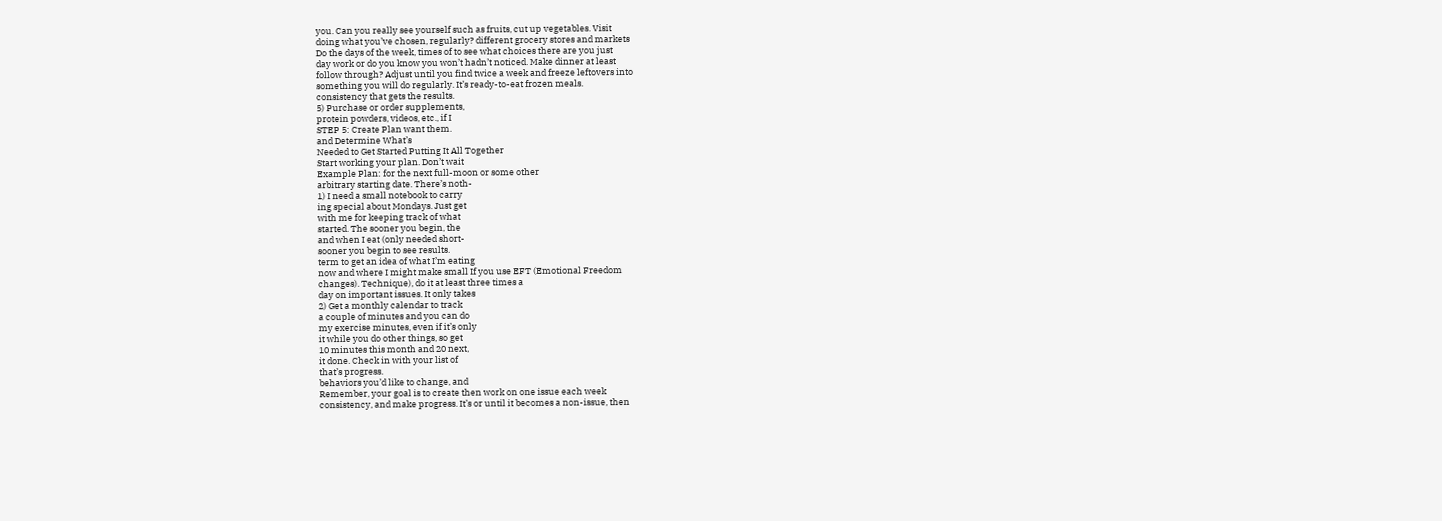you. Can you really see yourself such as fruits, cut up vegetables. Visit
doing what you’ve chosen, regularly? different grocery stores and markets
Do the days of the week, times of to see what choices there are you just
day work or do you know you won’t hadn’t noticed. Make dinner at least
follow through? Adjust until you find twice a week and freeze leftovers into
something you will do regularly. It’s ready-to-eat frozen meals.
consistency that gets the results.
5) Purchase or order supplements,
protein powders, videos, etc., if I
STEP 5: Create Plan want them.
and Determine What’s
Needed to Get Started Putting It All Together
Start working your plan. Don’t wait
Example Plan: for the next full-moon or some other
arbitrary starting date. There’s noth-
1) I need a small notebook to carry
ing special about Mondays. Just get
with me for keeping track of what
started. The sooner you begin, the
and when I eat (only needed short-
sooner you begin to see results.
term to get an idea of what I’m eating
now and where I might make small If you use EFT (Emotional Freedom
changes). Technique), do it at least three times a
day on important issues. It only takes
2) Get a monthly calendar to track
a couple of minutes and you can do
my exercise minutes, even if it’s only
it while you do other things, so get
10 minutes this month and 20 next,
it done. Check in with your list of
that’s progress.
behaviors you’d like to change, and
Remember, your goal is to create then work on one issue each week
consistency, and make progress. It’s or until it becomes a non-issue, then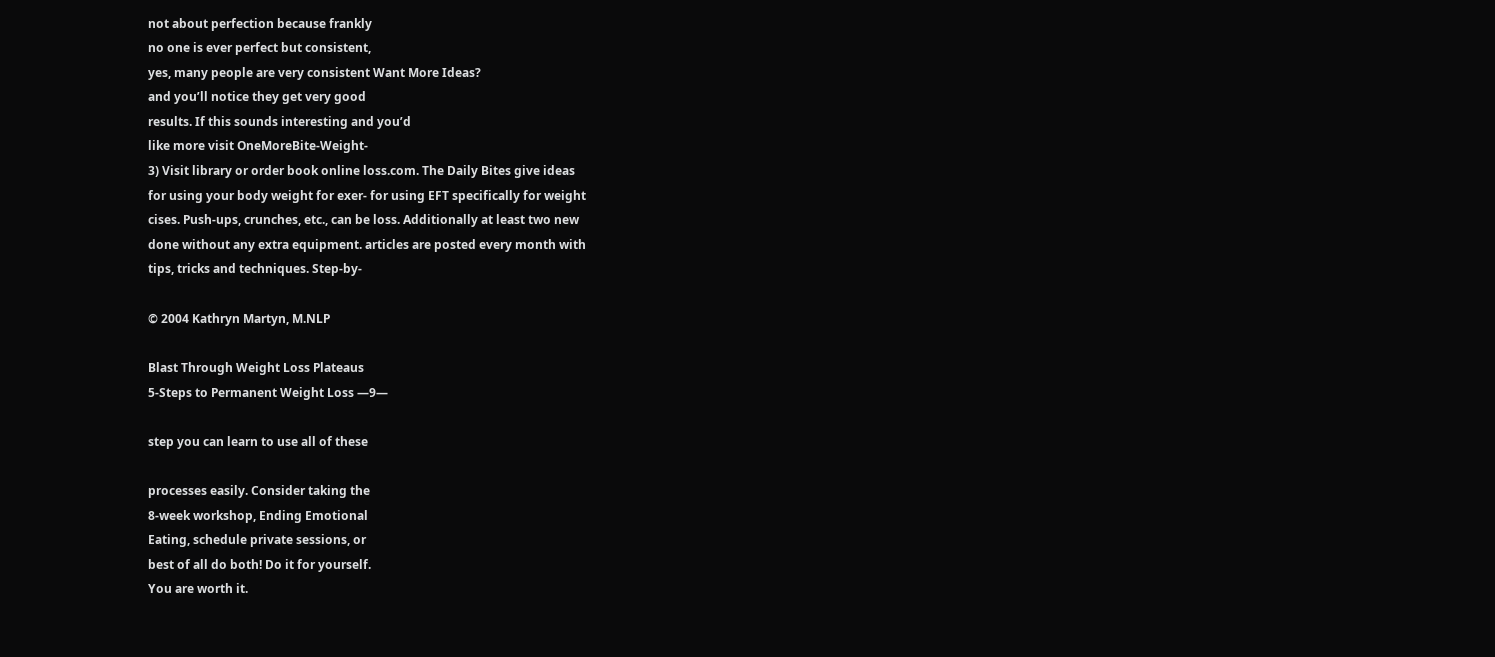not about perfection because frankly
no one is ever perfect but consistent,
yes, many people are very consistent Want More Ideas?
and you’ll notice they get very good
results. If this sounds interesting and you’d
like more visit OneMoreBite-Weight-
3) Visit library or order book online loss.com. The Daily Bites give ideas
for using your body weight for exer- for using EFT specifically for weight
cises. Push-ups, crunches, etc., can be loss. Additionally at least two new
done without any extra equipment. articles are posted every month with
tips, tricks and techniques. Step-by-

© 2004 Kathryn Martyn, M.NLP

Blast Through Weight Loss Plateaus
5-Steps to Permanent Weight Loss —9—

step you can learn to use all of these

processes easily. Consider taking the
8-week workshop, Ending Emotional
Eating, schedule private sessions, or
best of all do both! Do it for yourself.
You are worth it.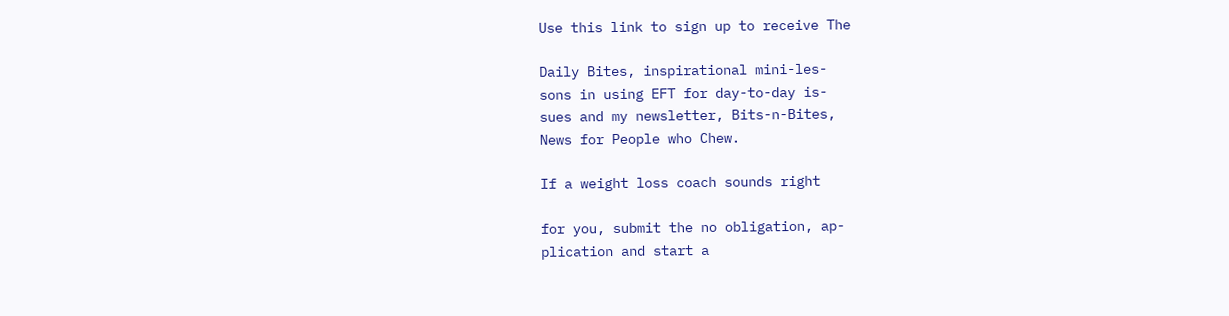Use this link to sign up to receive The

Daily Bites, inspirational mini-les-
sons in using EFT for day-to-day is-
sues and my newsletter, Bits-n-Bites,
News for People who Chew.

If a weight loss coach sounds right

for you, submit the no obligation, ap-
plication and start a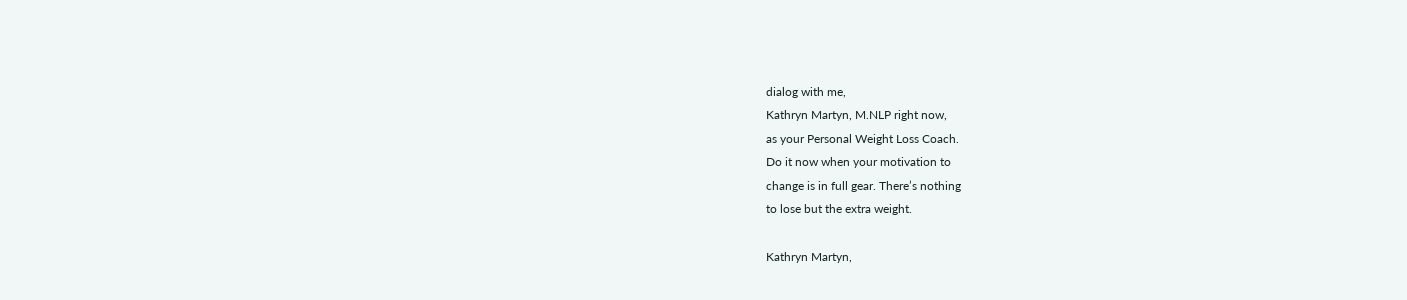dialog with me,
Kathryn Martyn, M.NLP right now,
as your Personal Weight Loss Coach.
Do it now when your motivation to
change is in full gear. There’s nothing
to lose but the extra weight.

Kathryn Martyn,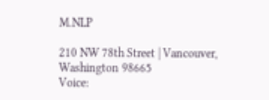M.NLP

210 NW 78th Street | Vancouver, Washington 98665
Voice: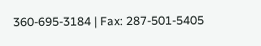360-695-3184 | Fax: 287-501-5405